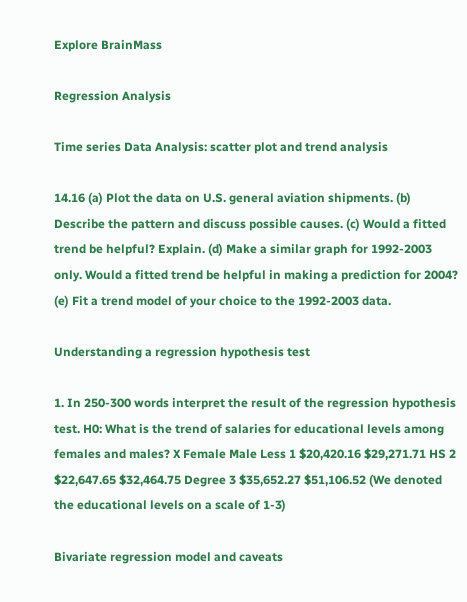Explore BrainMass

Regression Analysis

Time series Data Analysis: scatter plot and trend analysis

14.16 (a) Plot the data on U.S. general aviation shipments. (b) Describe the pattern and discuss possible causes. (c) Would a fitted trend be helpful? Explain. (d) Make a similar graph for 1992-2003 only. Would a fitted trend be helpful in making a prediction for 2004? (e) Fit a trend model of your choice to the 1992-2003 data.

Understanding a regression hypothesis test

1. In 250-300 words interpret the result of the regression hypothesis test. H0: What is the trend of salaries for educational levels among females and males? X Female Male Less 1 $20,420.16 $29,271.71 HS 2 $22,647.65 $32,464.75 Degree 3 $35,652.27 $51,106.52 (We denoted the educational levels on a scale of 1-3)

Bivariate regression model and caveats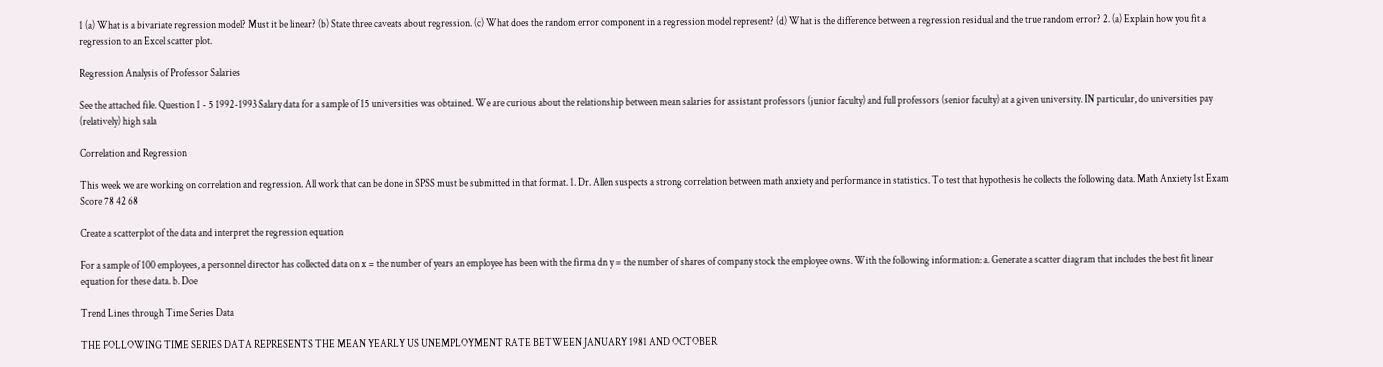1 (a) What is a bivariate regression model? Must it be linear? (b) State three caveats about regression. (c) What does the random error component in a regression model represent? (d) What is the difference between a regression residual and the true random error? 2. (a) Explain how you fit a regression to an Excel scatter plot.

Regression Analysis of Professor Salaries

See the attached file. Question 1 - 5 1992-1993 Salary data for a sample of 15 universities was obtained. We are curious about the relationship between mean salaries for assistant professors (junior faculty) and full professors (senior faculty) at a given university. IN particular, do universities pay (relatively) high sala

Correlation and Regression

This week we are working on correlation and regression. All work that can be done in SPSS must be submitted in that format. 1. Dr. Allen suspects a strong correlation between math anxiety and performance in statistics. To test that hypothesis he collects the following data. Math Anxiety 1st Exam Score 78 42 68

Create a scatterplot of the data and interpret the regression equation

For a sample of 100 employees, a personnel director has collected data on x = the number of years an employee has been with the firma dn y = the number of shares of company stock the employee owns. With the following information: a. Generate a scatter diagram that includes the best fit linear equation for these data. b. Doe

Trend Lines through Time Series Data

THE FOLLOWING TIME SERIES DATA REPRESENTS THE MEAN YEARLY US UNEMPLOYMENT RATE BETWEEN JANUARY 1981 AND OCTOBER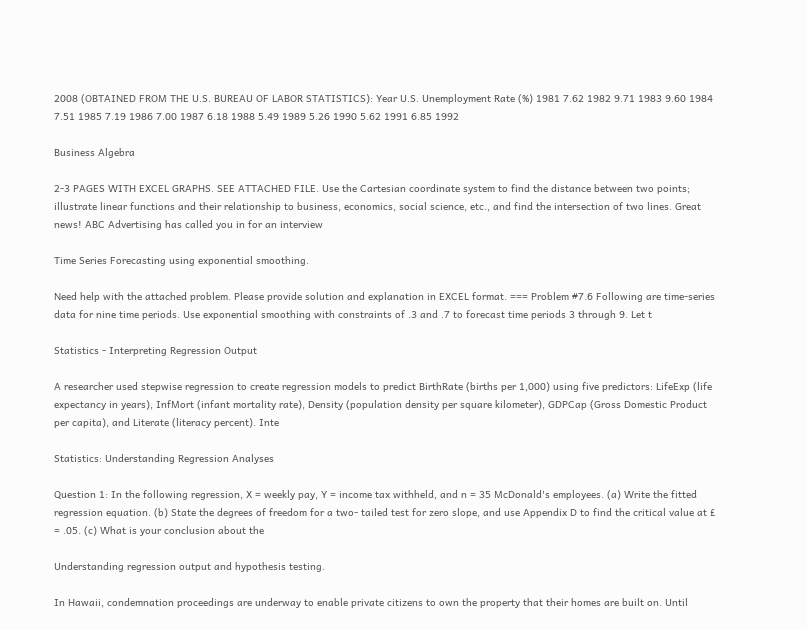2008 (OBTAINED FROM THE U.S. BUREAU OF LABOR STATISTICS): Year U.S. Unemployment Rate (%) 1981 7.62 1982 9.71 1983 9.60 1984 7.51 1985 7.19 1986 7.00 1987 6.18 1988 5.49 1989 5.26 1990 5.62 1991 6.85 1992

Business Algebra

2-3 PAGES WITH EXCEL GRAPHS. SEE ATTACHED FILE. Use the Cartesian coordinate system to find the distance between two points; illustrate linear functions and their relationship to business, economics, social science, etc., and find the intersection of two lines. Great news! ABC Advertising has called you in for an interview

Time Series Forecasting using exponential smoothing.

Need help with the attached problem. Please provide solution and explanation in EXCEL format. === Problem #7.6 Following are time-series data for nine time periods. Use exponential smoothing with constraints of .3 and .7 to forecast time periods 3 through 9. Let t

Statistics - Interpreting Regression Output

A researcher used stepwise regression to create regression models to predict BirthRate (births per 1,000) using five predictors: LifeExp (life expectancy in years), InfMort (infant mortality rate), Density (population density per square kilometer), GDPCap (Gross Domestic Product per capita), and Literate (literacy percent). Inte

Statistics: Understanding Regression Analyses

Question 1: In the following regression, X = weekly pay, Y = income tax withheld, and n = 35 McDonald's employees. (a) Write the fitted regression equation. (b) State the degrees of freedom for a two- tailed test for zero slope, and use Appendix D to find the critical value at £ = .05. (c) What is your conclusion about the

Understanding regression output and hypothesis testing.

In Hawaii, condemnation proceedings are underway to enable private citizens to own the property that their homes are built on. Until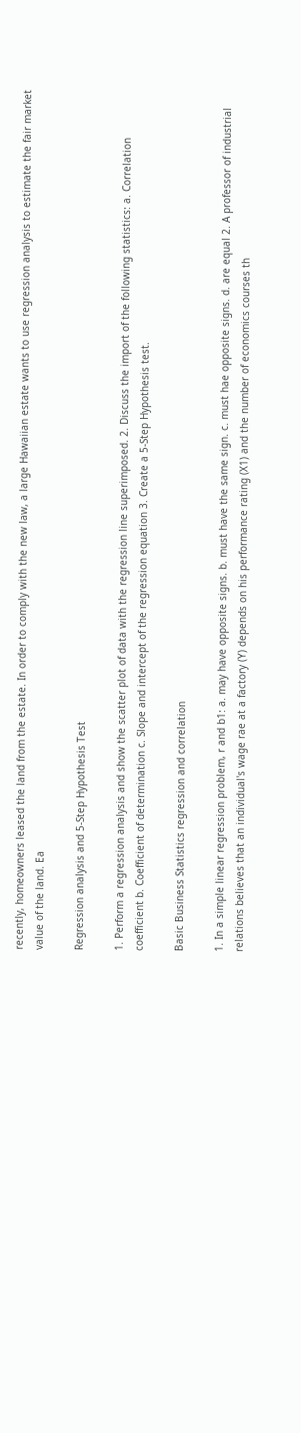recently, homeowners leased the land from the estate. In order to comply with the new law, a large Hawaiian estate wants to use regression analysis to estimate the fair market value of the land. Ea

Regression analysis and 5-Step Hypothesis Test

1. Perform a regression analysis and show the scatter plot of data with the regression line superimposed. 2. Discuss the import of the following statistics: a. Correlation coefficient b. Coefficient of determination c. Slope and intercept of the regression equation 3. Create a 5-Step Hypothesis test.

Basic Business Statistics regression and correlation

1. In a simple linear regression problem, r and b1: a. may have opposite signs. b. must have the same sign. c. must hae opposite signs. d. are equal 2. A professor of industrial relations believes that an individual's wage rae at a factory (Y) depends on his performance rating (X1) and the number of economics courses th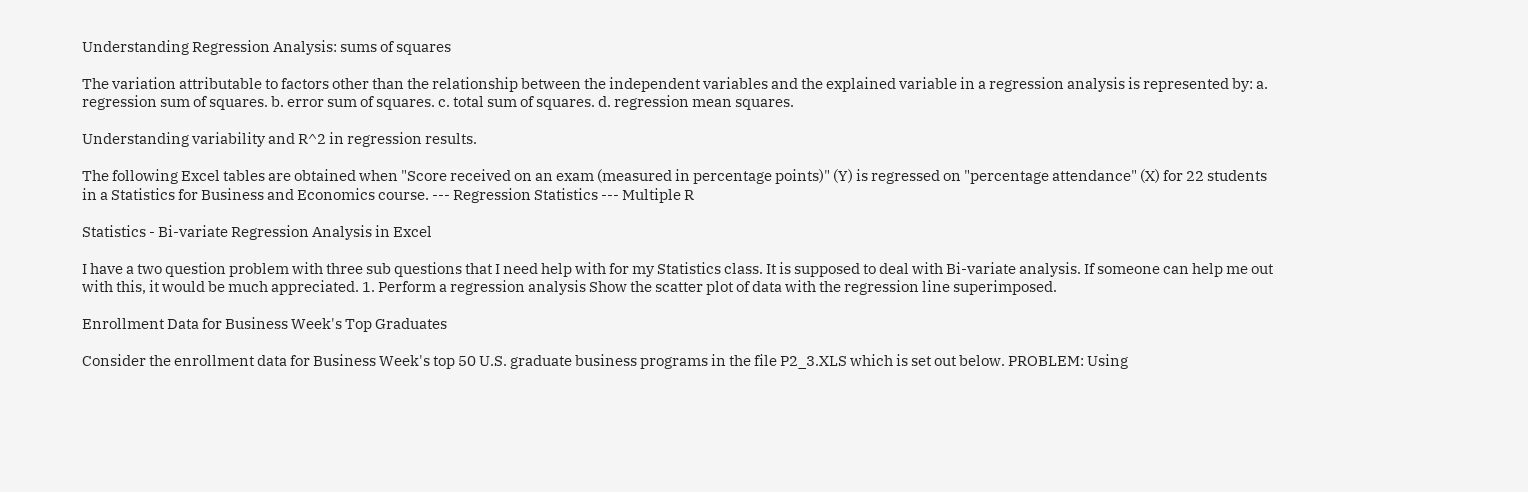Understanding Regression Analysis: sums of squares

The variation attributable to factors other than the relationship between the independent variables and the explained variable in a regression analysis is represented by: a. regression sum of squares. b. error sum of squares. c. total sum of squares. d. regression mean squares.

Understanding variability and R^2 in regression results.

The following Excel tables are obtained when "Score received on an exam (measured in percentage points)" (Y) is regressed on "percentage attendance" (X) for 22 students in a Statistics for Business and Economics course. --- Regression Statistics --- Multiple R

Statistics - Bi-variate Regression Analysis in Excel

I have a two question problem with three sub questions that I need help with for my Statistics class. It is supposed to deal with Bi-variate analysis. If someone can help me out with this, it would be much appreciated. 1. Perform a regression analysis Show the scatter plot of data with the regression line superimposed.

Enrollment Data for Business Week's Top Graduates

Consider the enrollment data for Business Week's top 50 U.S. graduate business programs in the file P2_3.XLS which is set out below. PROBLEM: Using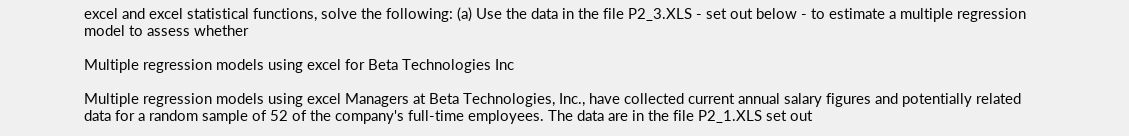excel and excel statistical functions, solve the following: (a) Use the data in the file P2_3.XLS - set out below - to estimate a multiple regression model to assess whether

Multiple regression models using excel for Beta Technologies Inc

Multiple regression models using excel Managers at Beta Technologies, Inc., have collected current annual salary figures and potentially related data for a random sample of 52 of the company's full-time employees. The data are in the file P2_1.XLS set out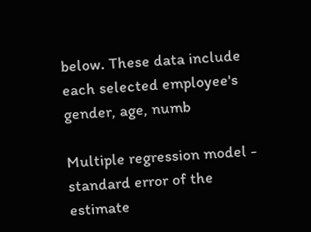below. These data include each selected employee's gender, age, numb

Multiple regression model - standard error of the estimate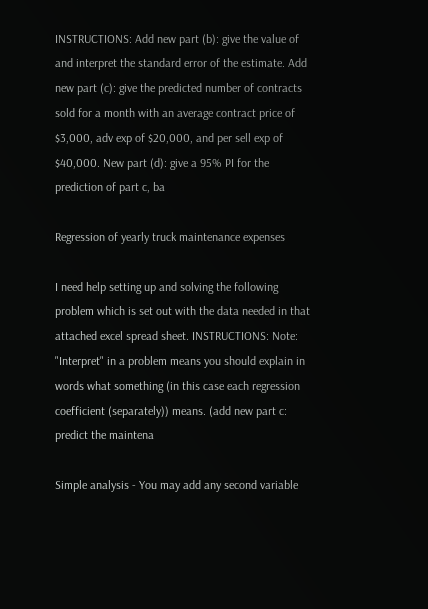INSTRUCTIONS: Add new part (b): give the value of and interpret the standard error of the estimate. Add new part (c): give the predicted number of contracts sold for a month with an average contract price of $3,000, adv exp of $20,000, and per sell exp of $40,000. New part (d): give a 95% PI for the prediction of part c, ba

Regression of yearly truck maintenance expenses

I need help setting up and solving the following problem which is set out with the data needed in that attached excel spread sheet. INSTRUCTIONS: Note: "Interpret" in a problem means you should explain in words what something (in this case each regression coefficient (separately)) means. (add new part c: predict the maintena

Simple analysis - You may add any second variable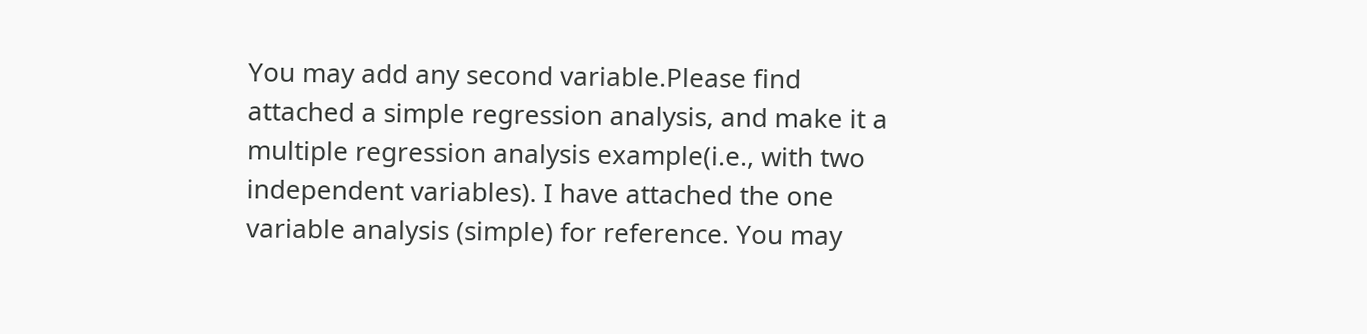You may add any second variable.Please find attached a simple regression analysis, and make it a multiple regression analysis example(i.e., with two independent variables). I have attached the one variable analysis (simple) for reference. You may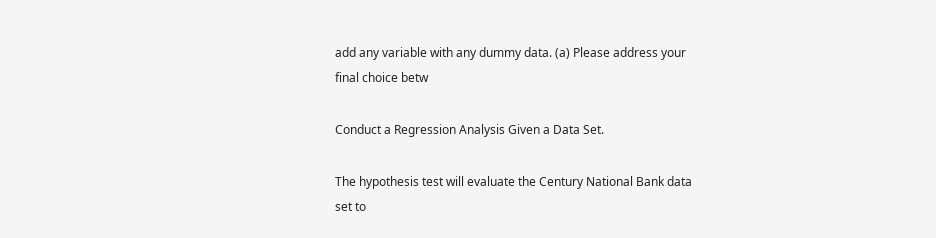add any variable with any dummy data. (a) Please address your final choice betw

Conduct a Regression Analysis Given a Data Set.

The hypothesis test will evaluate the Century National Bank data set to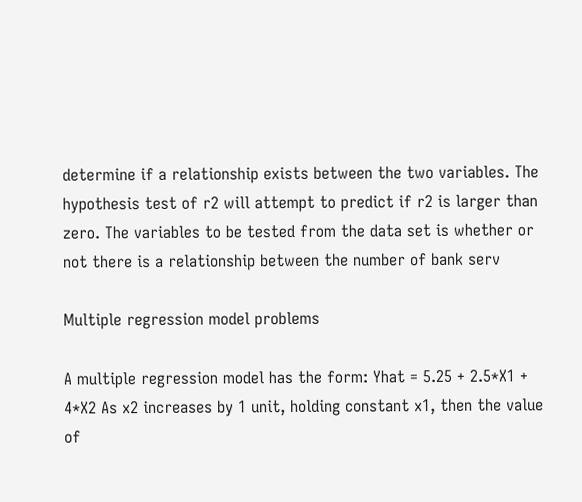determine if a relationship exists between the two variables. The hypothesis test of r2 will attempt to predict if r2 is larger than zero. The variables to be tested from the data set is whether or not there is a relationship between the number of bank serv

Multiple regression model problems

A multiple regression model has the form: Yhat = 5.25 + 2.5*X1 + 4*X2 As x2 increases by 1 unit, holding constant x1, then the value of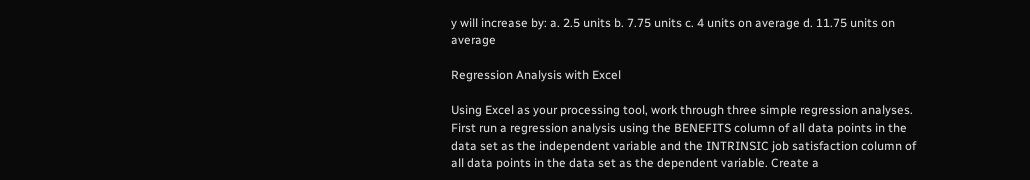y will increase by: a. 2.5 units b. 7.75 units c. 4 units on average d. 11.75 units on average

Regression Analysis with Excel

Using Excel as your processing tool, work through three simple regression analyses. First run a regression analysis using the BENEFITS column of all data points in the data set as the independent variable and the INTRINSIC job satisfaction column of all data points in the data set as the dependent variable. Create a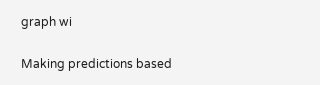graph wi

Making predictions based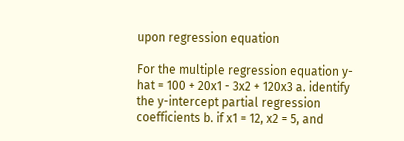upon regression equation

For the multiple regression equation y-hat = 100 + 20x1 - 3x2 + 120x3 a. identify the y-intercept partial regression coefficients b. if x1 = 12, x2 = 5, and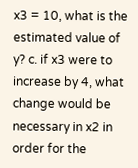x3 = 10, what is the estimated value of y? c. if x3 were to increase by 4, what change would be necessary in x2 in order for the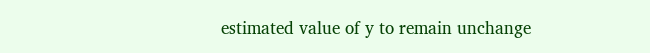estimated value of y to remain unchange